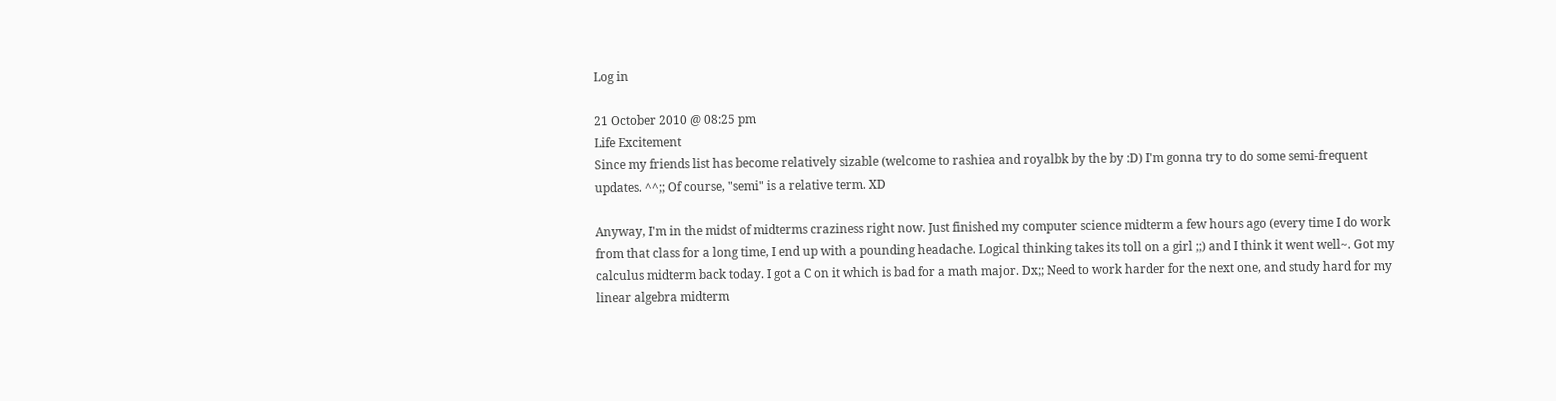Log in

21 October 2010 @ 08:25 pm
Life Excitement
Since my friends list has become relatively sizable (welcome to rashiea and royalbk by the by :D) I'm gonna try to do some semi-frequent updates. ^^;; Of course, "semi" is a relative term. XD

Anyway, I'm in the midst of midterms craziness right now. Just finished my computer science midterm a few hours ago (every time I do work from that class for a long time, I end up with a pounding headache. Logical thinking takes its toll on a girl ;;) and I think it went well~. Got my calculus midterm back today. I got a C on it which is bad for a math major. Dx;; Need to work harder for the next one, and study hard for my linear algebra midterm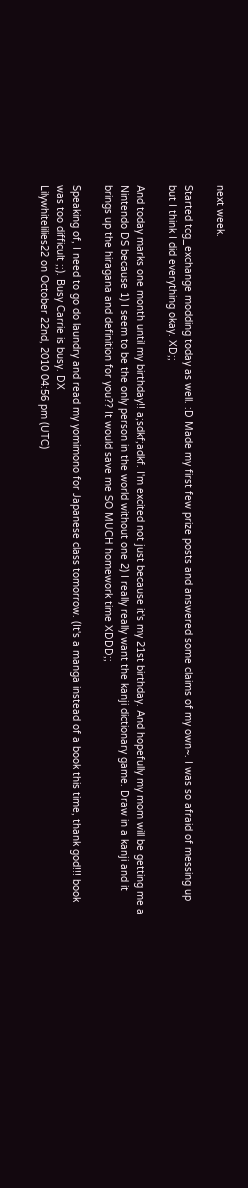next week.

Started tcg_exchange modding today as well. :D Made my first few prize posts and answered some claims of my own~. I was so afraid of messing up but I think I did everything okay. XD;;

And today marks one month until my birthday!! a;sdkf;adkf. I'm excited not just because it's my 21st birthday. And hopefully my mom will be getting me a Nintendo DS because 1) I seem to be the only person in the world without one 2) I really really want the kanji dictionary game. Draw in a kanji and it brings up the hiragana and definition for you?? It would save me SO MUCH homework time XDDD;;

Speaking of, I need to go do laundry and read my yomimono for Japanese class tomorrow. (It's a manga instead of a book this time, thank god!!! book was too difficult ;;). Busy Carrie is busy. DX
Lilywhitelilies22 on October 22nd, 2010 04:56 pm (UTC)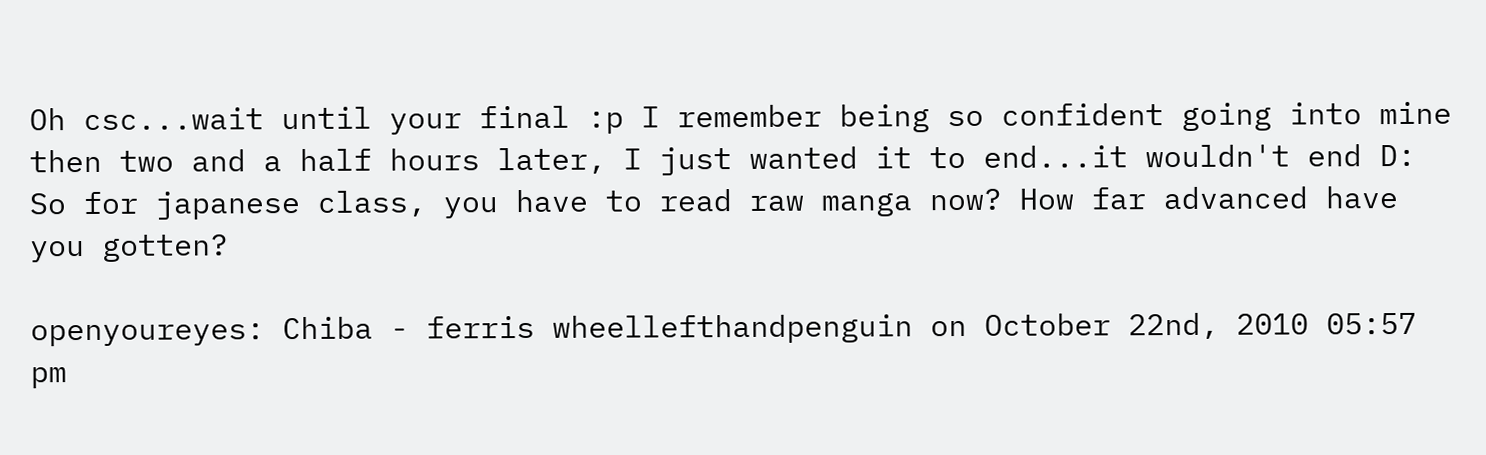Oh csc...wait until your final :p I remember being so confident going into mine then two and a half hours later, I just wanted it to end...it wouldn't end D: So for japanese class, you have to read raw manga now? How far advanced have you gotten?

openyoureyes: Chiba - ferris wheellefthandpenguin on October 22nd, 2010 05:57 pm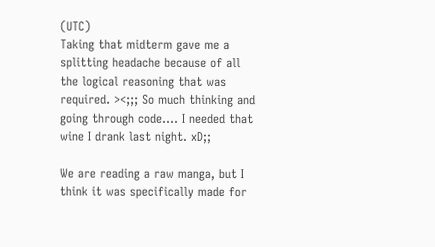(UTC)
Taking that midterm gave me a splitting headache because of all the logical reasoning that was required. ><;;; So much thinking and going through code.... I needed that wine I drank last night. xD;;

We are reading a raw manga, but I think it was specifically made for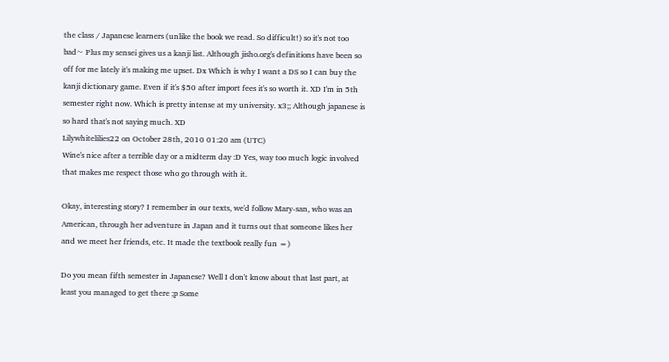the class / Japanese learners (unlike the book we read. So difficult!) so it's not too bad~ Plus my sensei gives us a kanji list. Although jisho.org's definitions have been so off for me lately it's making me upset. Dx Which is why I want a DS so I can buy the kanji dictionary game. Even if it's $50 after import fees it's so worth it. XD I'm in 5th semester right now. Which is pretty intense at my university. x3;; Although japanese is so hard that's not saying much. XD
Lilywhitelilies22 on October 28th, 2010 01:20 am (UTC)
Wine's nice after a terrible day or a midterm day :D Yes, way too much logic involved that makes me respect those who go through with it.

Okay, interesting story? I remember in our texts, we'd follow Mary-san, who was an American, through her adventure in Japan and it turns out that someone likes her and we meet her friends, etc. It made the textbook really fun =)

Do you mean fifth semester in Japanese? Well I don't know about that last part, at least you managed to get there ;p Some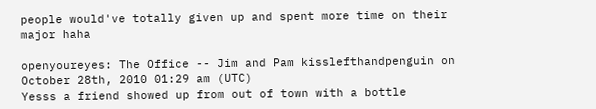people would've totally given up and spent more time on their major haha

openyoureyes: The Office -- Jim and Pam kisslefthandpenguin on October 28th, 2010 01:29 am (UTC)
Yesss a friend showed up from out of town with a bottle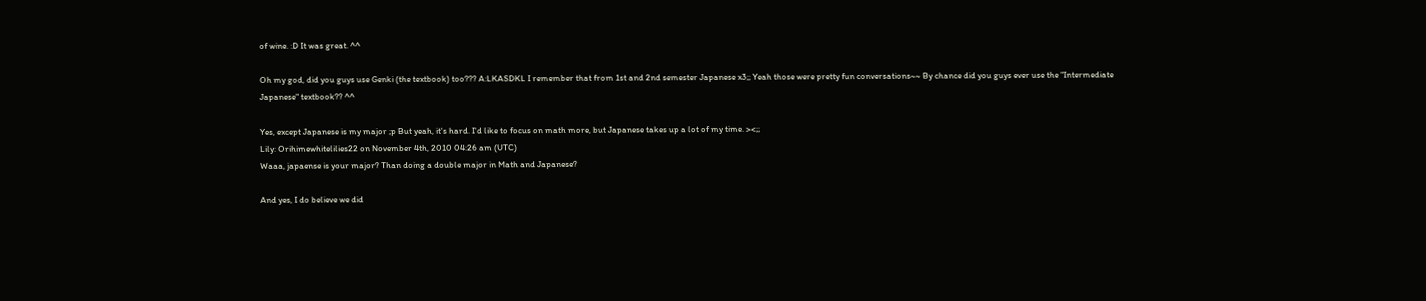of wine. :D It was great. ^^

Oh my god, did you guys use Genki (the textbook) too??? A:LKASDKL I remember that from 1st and 2nd semester Japanese x3;; Yeah those were pretty fun conversations~~ By chance did you guys ever use the "Intermediate Japanese" textbook?? ^^

Yes, except Japanese is my major ;p But yeah, it's hard. I'd like to focus on math more, but Japanese takes up a lot of my time. ><;;
Lily: Orihimewhitelilies22 on November 4th, 2010 04:26 am (UTC)
Waaa, japaense is your major? Than doing a double major in Math and Japanese?

And yes, I do believe we did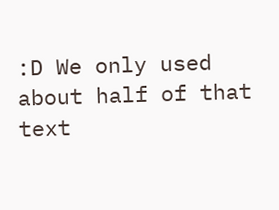:D We only used about half of that text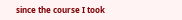since the course I took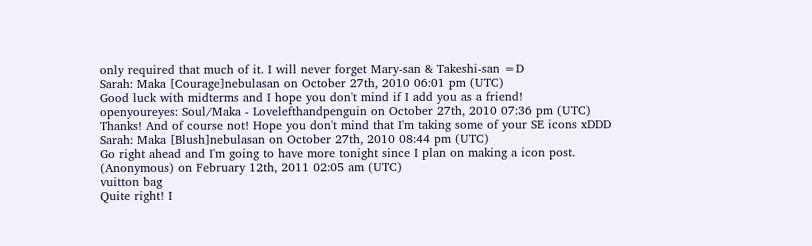only required that much of it. I will never forget Mary-san & Takeshi-san =D
Sarah: Maka [Courage]nebulasan on October 27th, 2010 06:01 pm (UTC)
Good luck with midterms and I hope you don't mind if I add you as a friend!
openyoureyes: Soul/Maka - Lovelefthandpenguin on October 27th, 2010 07:36 pm (UTC)
Thanks! And of course not! Hope you don't mind that I'm taking some of your SE icons xDDD
Sarah: Maka [Blush]nebulasan on October 27th, 2010 08:44 pm (UTC)
Go right ahead and I'm going to have more tonight since I plan on making a icon post.
(Anonymous) on February 12th, 2011 02:05 am (UTC)
vuitton bag
Quite right! I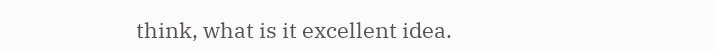think, what is it excellent idea.